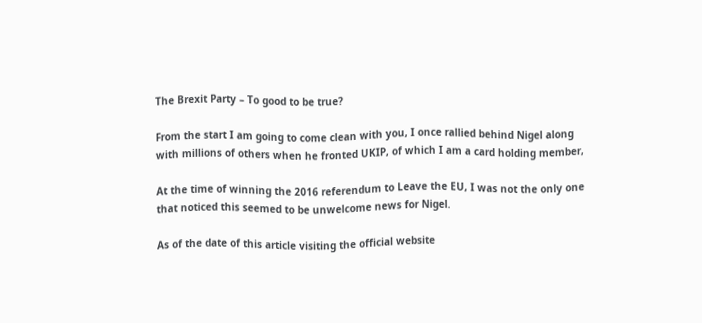The Brexit Party – To good to be true?

From the start I am going to come clean with you, I once rallied behind Nigel along with millions of others when he fronted UKIP, of which I am a card holding member,

At the time of winning the 2016 referendum to Leave the EU, I was not the only one that noticed this seemed to be unwelcome news for Nigel.

As of the date of this article visiting the official website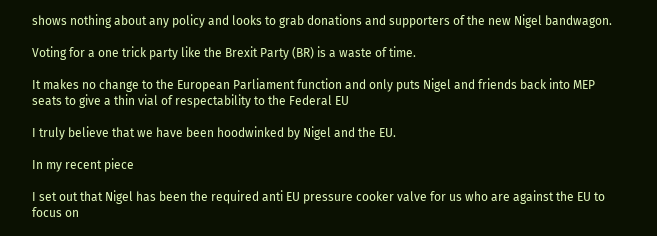shows nothing about any policy and looks to grab donations and supporters of the new Nigel bandwagon.

Voting for a one trick party like the Brexit Party (BR) is a waste of time.

It makes no change to the European Parliament function and only puts Nigel and friends back into MEP seats to give a thin vial of respectability to the Federal EU

I truly believe that we have been hoodwinked by Nigel and the EU.

In my recent piece

I set out that Nigel has been the required anti EU pressure cooker valve for us who are against the EU to focus on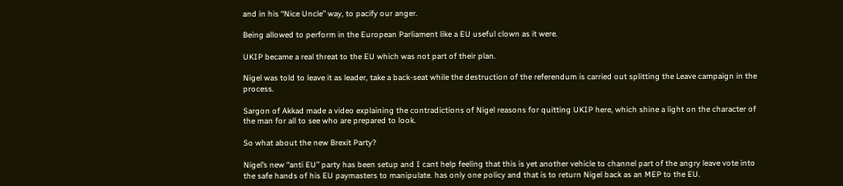and in his “Nice Uncle” way, to pacify our anger.

Being allowed to perform in the European Parliament like a EU useful clown as it were.

UKIP became a real threat to the EU which was not part of their plan.

Nigel was told to leave it as leader, take a back-seat while the destruction of the referendum is carried out splitting the Leave campaign in the process.

Sargon of Akkad made a video explaining the contradictions of Nigel reasons for quitting UKIP here, which shine a light on the character of the man for all to see who are prepared to look.

So what about the new Brexit Party?

Nigel’s new “anti EU” party has been setup and I cant help feeling that this is yet another vehicle to channel part of the angry leave vote into the safe hands of his EU paymasters to manipulate. has only one policy and that is to return Nigel back as an MEP to the EU.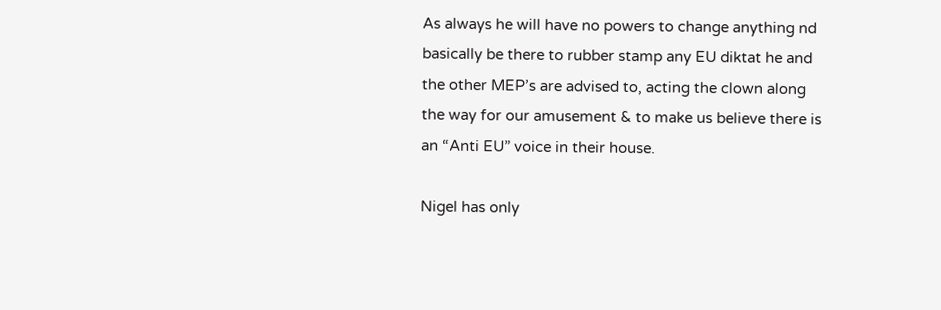As always he will have no powers to change anything nd basically be there to rubber stamp any EU diktat he and the other MEP’s are advised to, acting the clown along the way for our amusement & to make us believe there is an “Anti EU” voice in their house.

Nigel has only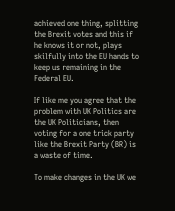achieved one thing, splitting the Brexit votes and this if he knows it or not, plays skilfully into the EU hands to keep us remaining in the Federal EU.

If like me you agree that the problem with UK Politics are the UK Politicians, then voting for a one trick party like the Brexit Party (BR) is a waste of time.

To make changes in the UK we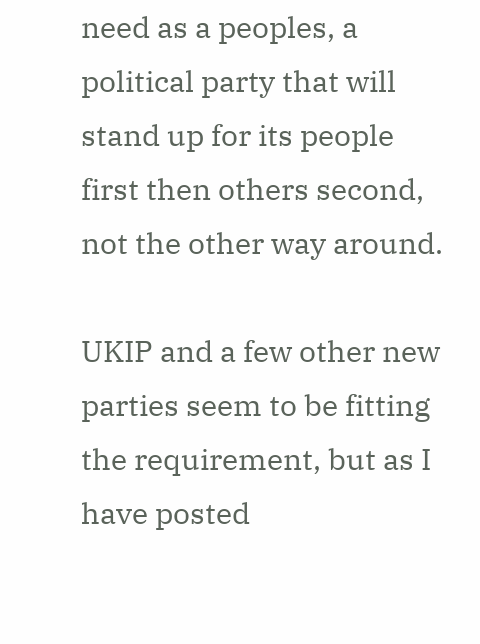need as a peoples, a political party that will stand up for its people first then others second, not the other way around.

UKIP and a few other new parties seem to be fitting the requirement, but as I have posted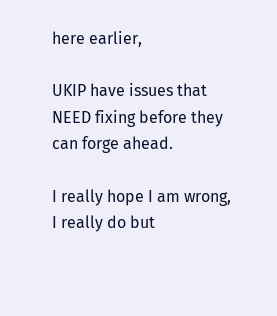here earlier,

UKIP have issues that NEED fixing before they can forge ahead.

I really hope I am wrong, I really do but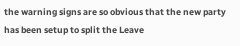the warning signs are so obvious that the new party has been setup to split the Leave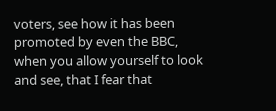voters, see how it has been promoted by even the BBC, when you allow yourself to look and see, that I fear that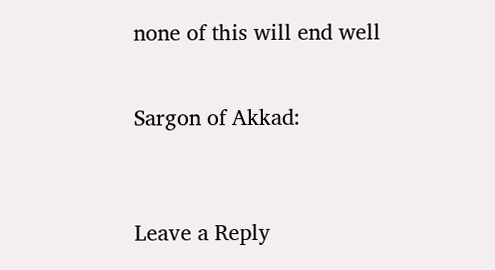none of this will end well


Sargon of Akkad:



Leave a Reply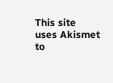This site uses Akismet to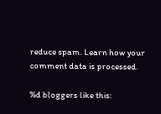reduce spam. Learn how your comment data is processed.

%d bloggers like this: